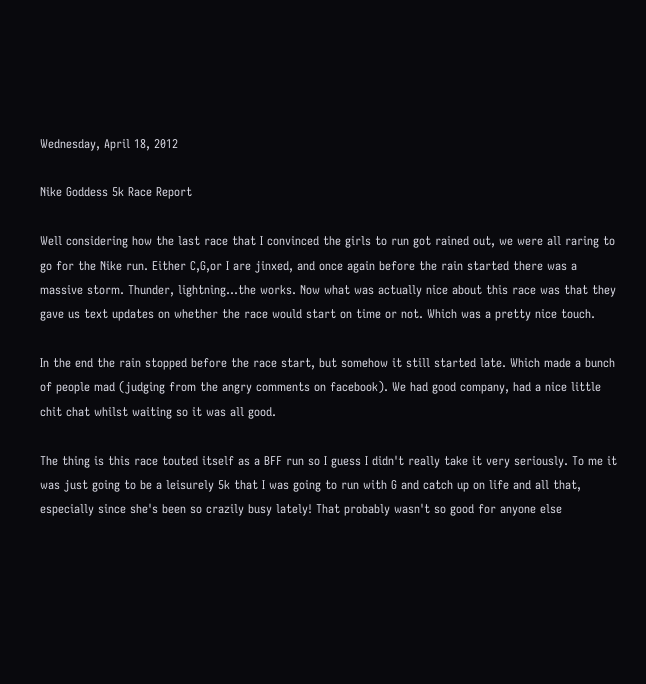Wednesday, April 18, 2012

Nike Goddess 5k Race Report

Well considering how the last race that I convinced the girls to run got rained out, we were all raring to go for the Nike run. Either C,G,or I are jinxed, and once again before the rain started there was a massive storm. Thunder, lightning...the works. Now what was actually nice about this race was that they gave us text updates on whether the race would start on time or not. Which was a pretty nice touch.

In the end the rain stopped before the race start, but somehow it still started late. Which made a bunch of people mad (judging from the angry comments on facebook). We had good company, had a nice little chit chat whilst waiting so it was all good.

The thing is this race touted itself as a BFF run so I guess I didn't really take it very seriously. To me it was just going to be a leisurely 5k that I was going to run with G and catch up on life and all that, especially since she's been so crazily busy lately! That probably wasn't so good for anyone else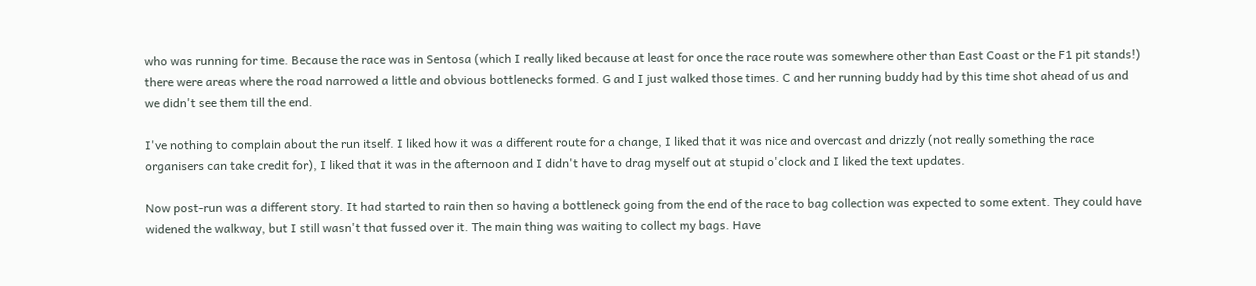who was running for time. Because the race was in Sentosa (which I really liked because at least for once the race route was somewhere other than East Coast or the F1 pit stands!) there were areas where the road narrowed a little and obvious bottlenecks formed. G and I just walked those times. C and her running buddy had by this time shot ahead of us and we didn't see them till the end.

I've nothing to complain about the run itself. I liked how it was a different route for a change, I liked that it was nice and overcast and drizzly (not really something the race organisers can take credit for), I liked that it was in the afternoon and I didn't have to drag myself out at stupid o'clock and I liked the text updates.

Now post-run was a different story. It had started to rain then so having a bottleneck going from the end of the race to bag collection was expected to some extent. They could have widened the walkway, but I still wasn't that fussed over it. The main thing was waiting to collect my bags. Have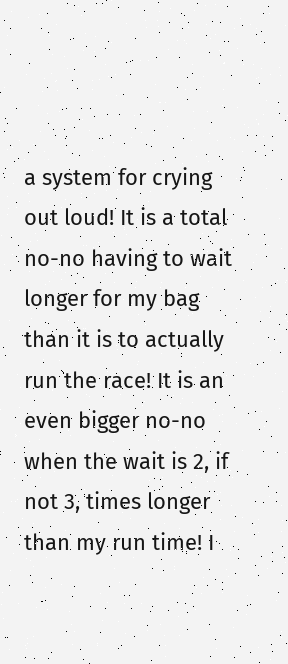a system for crying out loud! It is a total no-no having to wait longer for my bag than it is to actually run the race! It is an even bigger no-no when the wait is 2, if not 3, times longer than my run time! I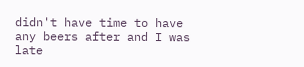didn't have time to have any beers after and I was late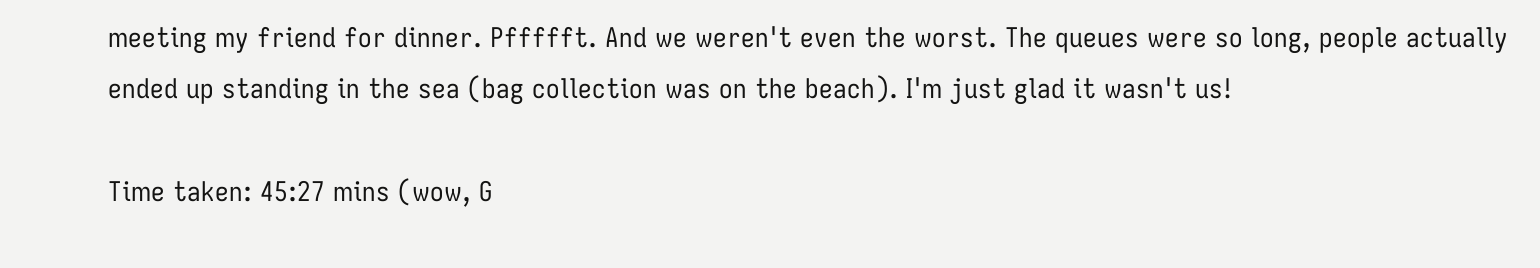meeting my friend for dinner. Pffffft. And we weren't even the worst. The queues were so long, people actually ended up standing in the sea (bag collection was on the beach). I'm just glad it wasn't us!

Time taken: 45:27 mins (wow, G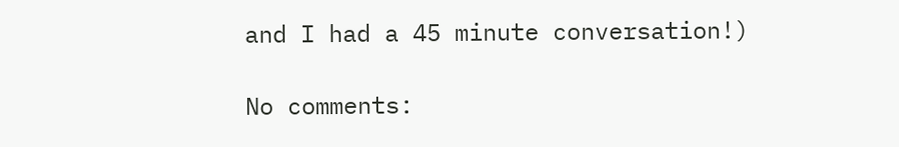and I had a 45 minute conversation!)

No comments: